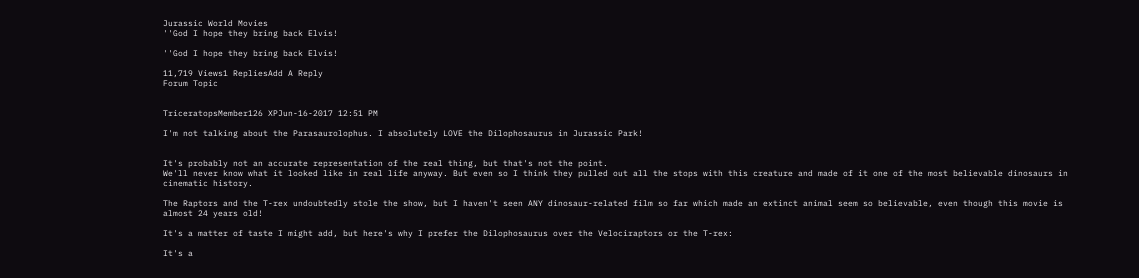Jurassic World Movies
''God I hope they bring back Elvis!

''God I hope they bring back Elvis!

11,719 Views1 RepliesAdd A Reply
Forum Topic


TriceratopsMember126 XPJun-16-2017 12:51 PM

I'm not talking about the Parasaurolophus. I absolutely LOVE the Dilophosaurus in Jurassic Park!


It's probably not an accurate representation of the real thing, but that's not the point.
We'll never know what it looked like in real life anyway. But even so I think they pulled out all the stops with this creature and made of it one of the most believable dinosaurs in cinematic history.

The Raptors and the T-rex undoubtedly stole the show, but I haven't seen ANY dinosaur-related film so far which made an extinct animal seem so believable, even though this movie is almost 24 years old!

It's a matter of taste I might add, but here's why I prefer the Dilophosaurus over the Velociraptors or the T-rex:

It's a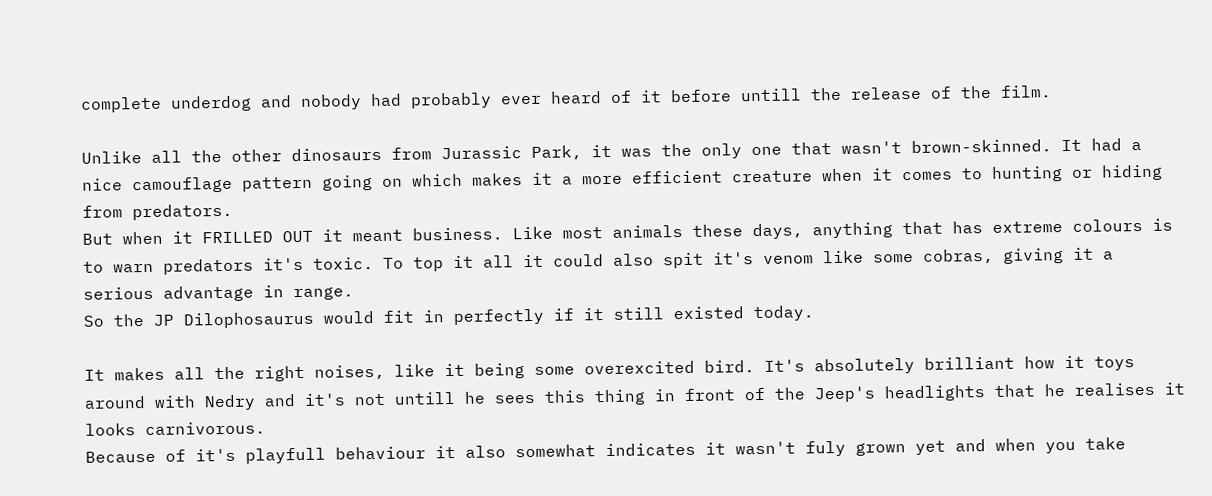complete underdog and nobody had probably ever heard of it before untill the release of the film.

Unlike all the other dinosaurs from Jurassic Park, it was the only one that wasn't brown-skinned. It had a nice camouflage pattern going on which makes it a more efficient creature when it comes to hunting or hiding from predators.
But when it FRILLED OUT it meant business. Like most animals these days, anything that has extreme colours is to warn predators it's toxic. To top it all it could also spit it's venom like some cobras, giving it a serious advantage in range.
So the JP Dilophosaurus would fit in perfectly if it still existed today.

It makes all the right noises, like it being some overexcited bird. It's absolutely brilliant how it toys around with Nedry and it's not untill he sees this thing in front of the Jeep's headlights that he realises it looks carnivorous.
Because of it's playfull behaviour it also somewhat indicates it wasn't fuly grown yet and when you take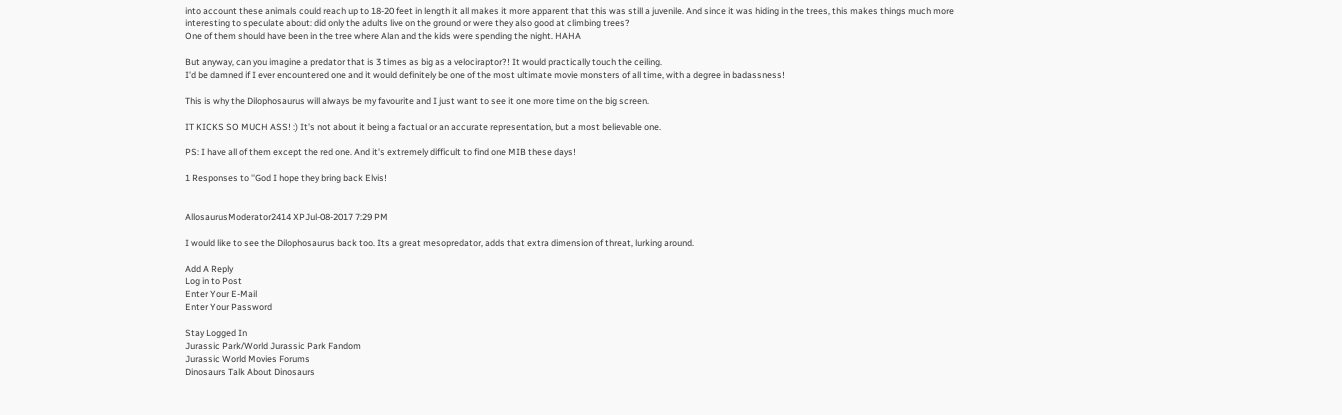into account these animals could reach up to 18-20 feet in length it all makes it more apparent that this was still a juvenile. And since it was hiding in the trees, this makes things much more interesting to speculate about: did only the adults live on the ground or were they also good at climbing trees?
One of them should have been in the tree where Alan and the kids were spending the night. HAHA

But anyway, can you imagine a predator that is 3 times as big as a velociraptor?! It would practically touch the ceiling.
I'd be damned if I ever encountered one and it would definitely be one of the most ultimate movie monsters of all time, with a degree in badassness!

This is why the Dilophosaurus will always be my favourite and I just want to see it one more time on the big screen.

IT KICKS SO MUCH ASS! :) It's not about it being a factual or an accurate representation, but a most believable one.

PS: I have all of them except the red one. And it's extremely difficult to find one MIB these days!

1 Responses to ''God I hope they bring back Elvis!


AllosaurusModerator2414 XPJul-08-2017 7:29 PM

I would like to see the Dilophosaurus back too. Its a great mesopredator, adds that extra dimension of threat, lurking around.

Add A Reply
Log in to Post
Enter Your E-Mail
Enter Your Password

Stay Logged In
Jurassic Park/World Jurassic Park Fandom
Jurassic World Movies Forums
Dinosaurs Talk About Dinosaurs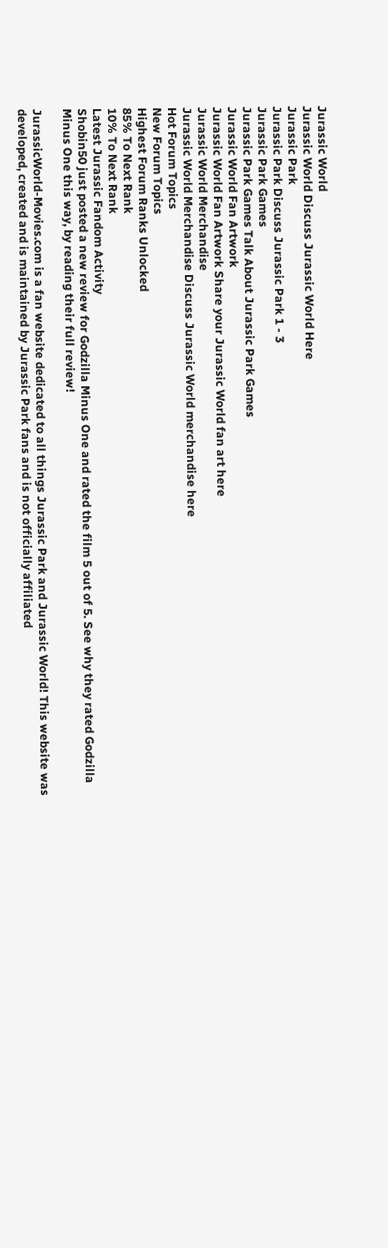Jurassic World
Jurassic World Discuss Jurassic World Here
Jurassic Park
Jurassic Park Discuss Jurassic Park 1 - 3
Jurassic Park Games
Jurassic Park Games Talk About Jurassic Park Games
Jurassic World Fan Artwork
Jurassic World Fan Artwork Share your Jurassic World fan art here
Jurassic World Merchandise
Jurassic World Merchandise Discuss Jurassic World merchandise here
Hot Forum Topics
New Forum Topics
Highest Forum Ranks Unlocked
85% To Next Rank
10% To Next Rank
Latest Jurassic Fandom Activity
Shobin50 just posted a new review for Godzilla Minus One and rated the film 5 out of 5. See why they rated Godzilla Minus One this way, by reading their full review!

JurassicWorld-Movies.com is a fan website dedicated to all things Jurassic Park and Jurassic World! This website was developed, created and is maintained by Jurassic Park fans and is not officially affiliated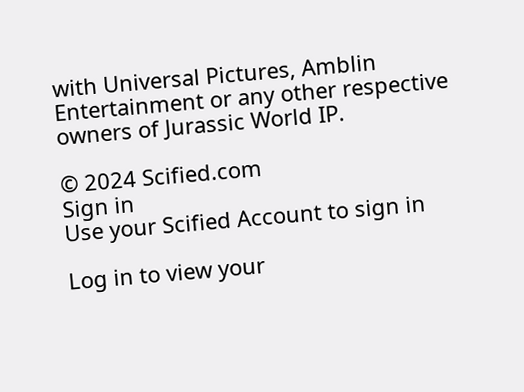with Universal Pictures, Amblin Entertainment or any other respective owners of Jurassic World IP.

© 2024 Scified.com
Sign in
Use your Scified Account to sign in

Log in to view your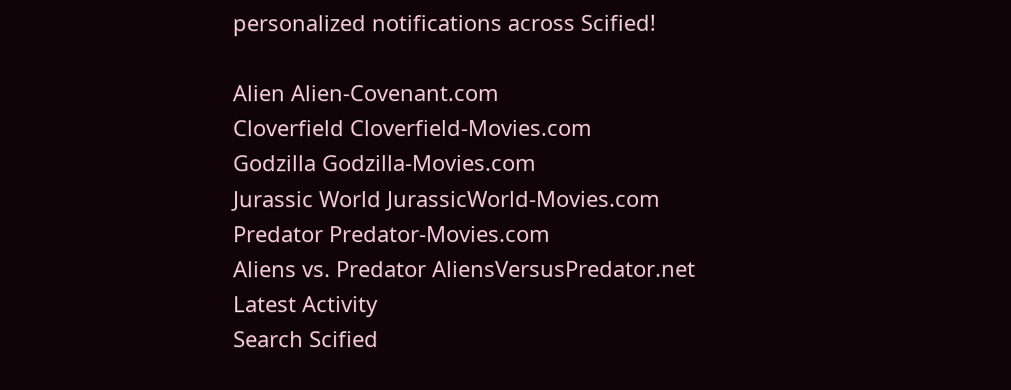personalized notifications across Scified!

Alien Alien-Covenant.com
Cloverfield Cloverfield-Movies.com
Godzilla Godzilla-Movies.com
Jurassic World JurassicWorld-Movies.com
Predator Predator-Movies.com
Aliens vs. Predator AliensVersusPredator.net
Latest Activity
Search Scified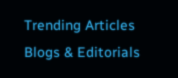Trending Articles
Blogs & Editorials